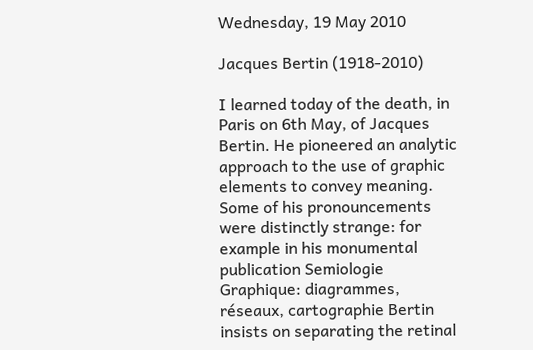Wednesday, 19 May 2010

Jacques Bertin (1918-2010)

I learned today of the death, in Paris on 6th May, of Jacques Bertin. He pioneered an analytic approach to the use of graphic elements to convey meaning. Some of his pronouncements were distinctly strange: for example in his monumental publication Semiologie Graphique: diagrammes, réseaux, cartographie Bertin insists on separating the retinal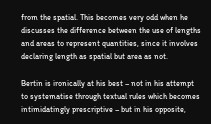from the spatial. This becomes very odd when he discusses the difference between the use of lengths and areas to represent quantities, since it involves declaring length as spatial but area as not.

Bertin is ironically at his best – not in his attempt to systematise through textual rules which becomes intimidatingly prescriptive – but in his opposite,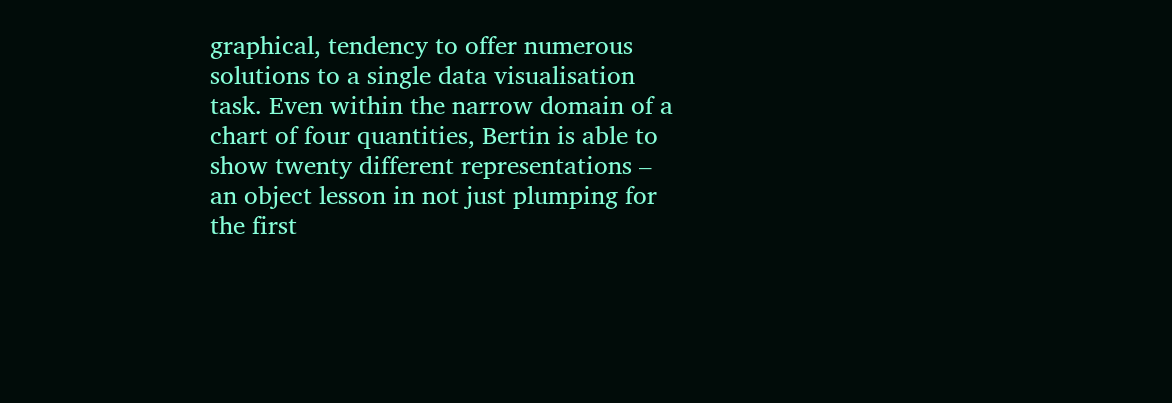graphical, tendency to offer numerous solutions to a single data visualisation task. Even within the narrow domain of a chart of four quantities, Bertin is able to show twenty different representations – an object lesson in not just plumping for the first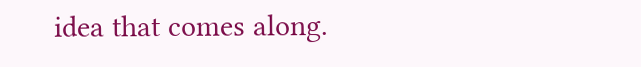idea that comes along.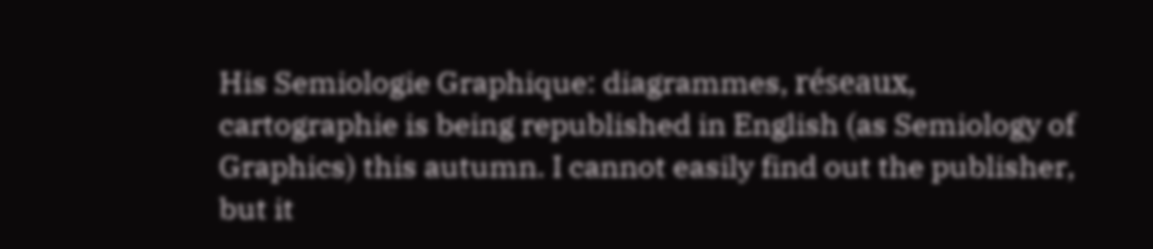His Semiologie Graphique: diagrammes, réseaux, cartographie is being republished in English (as Semiology of Graphics) this autumn. I cannot easily find out the publisher, but it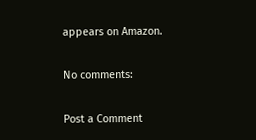appears on Amazon.

No comments:

Post a Comment